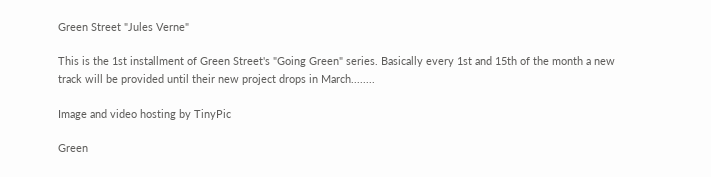Green Street "Jules Verne"

This is the 1st installment of Green Street's "Going Green" series. Basically every 1st and 15th of the month a new track will be provided until their new project drops in March........

Image and video hosting by TinyPic

Green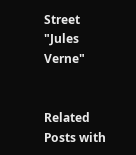Street "Jules Verne"


Related Posts with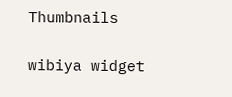Thumbnails

wibiya widget